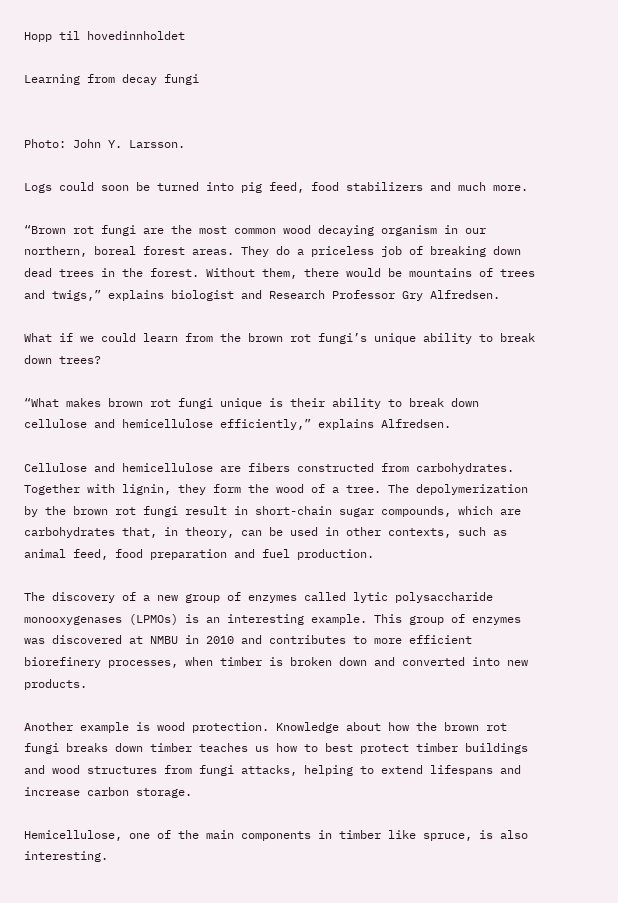Hopp til hovedinnholdet

Learning from decay fungi


Photo: John Y. Larsson.

Logs could soon be turned into pig feed, food stabilizers and much more.

“Brown rot fungi are the most common wood decaying organism in our northern, boreal forest areas. They do a priceless job of breaking down dead trees in the forest. Without them, there would be mountains of trees and twigs,” explains biologist and Research Professor Gry Alfredsen.

What if we could learn from the brown rot fungi’s unique ability to break down trees?

“What makes brown rot fungi unique is their ability to break down cellulose and hemicellulose efficiently,” explains Alfredsen.

Cellulose and hemicellulose are fibers constructed from carbohydrates. Together with lignin, they form the wood of a tree. The depolymerization by the brown rot fungi result in short-chain sugar compounds, which are carbohydrates that, in theory, can be used in other contexts, such as animal feed, food preparation and fuel production.

The discovery of a new group of enzymes called lytic polysaccharide monooxygenases (LPMOs) is an interesting example. This group of enzymes was discovered at NMBU in 2010 and contributes to more efficient biorefinery processes, when timber is broken down and converted into new products.

Another example is wood protection. Knowledge about how the brown rot fungi breaks down timber teaches us how to best protect timber buildings and wood structures from fungi attacks, helping to extend lifespans and increase carbon storage.

Hemicellulose, one of the main components in timber like spruce, is also interesting.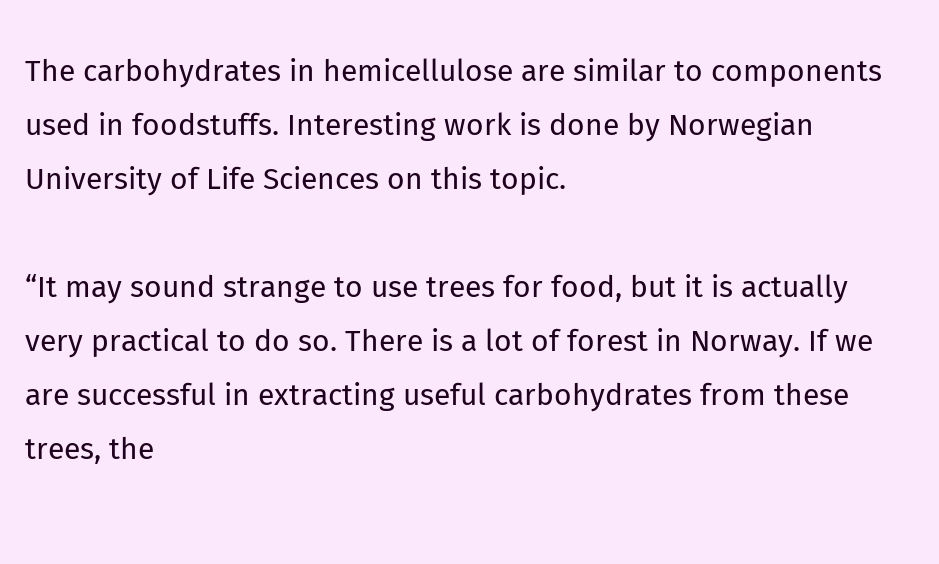The carbohydrates in hemicellulose are similar to components used in foodstuffs. Interesting work is done by Norwegian University of Life Sciences on this topic.

“It may sound strange to use trees for food, but it is actually very practical to do so. There is a lot of forest in Norway. If we are successful in extracting useful carbohydrates from these trees, the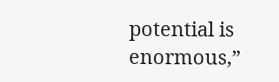potential is enormous,”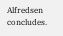Alfredsen concludes.